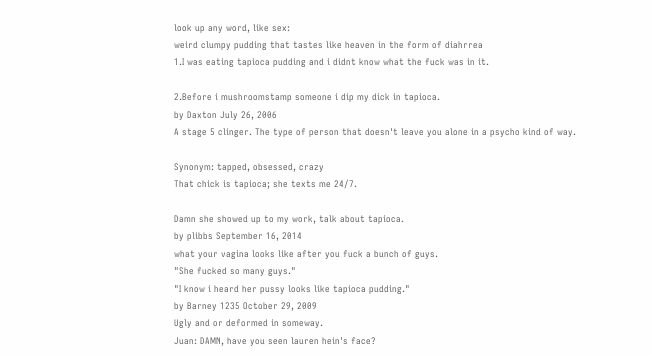look up any word, like sex:
weird clumpy pudding that tastes like heaven in the form of diahrrea
1.I was eating tapioca pudding and i didnt know what the fuck was in it.

2.Before i mushroomstamp someone i dip my dick in tapioca.
by Daxton July 26, 2006
A stage 5 clinger. The type of person that doesn't leave you alone in a psycho kind of way.

Synonym: tapped, obsessed, crazy
That chick is tapioca; she texts me 24/7.

Damn she showed up to my work, talk about tapioca.
by plibbs September 16, 2014
what your vagina looks like after you fuck a bunch of guys.
"She fucked so many guys."
"I know i heard her pussy looks like tapioca pudding."
by Barney 1235 October 29, 2009
Ugly and or deformed in someway.
Juan: DAMN, have you seen lauren hein's face?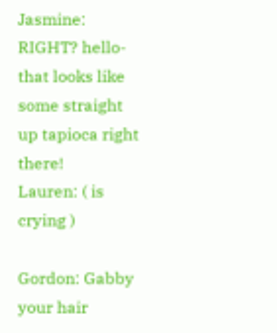Jasmine: RIGHT? hello- that looks like some straight up tapioca right there!
Lauren: ( is crying )

Gordon: Gabby your hair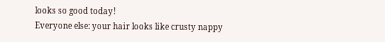looks so good today!
Everyone else: your hair looks like crusty nappy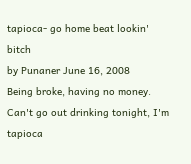tapioca- go home beat lookin' bitch
by Punaner June 16, 2008
Being broke, having no money.
Can't go out drinking tonight, I'm tapioca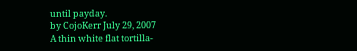until payday.
by CojoKerr July 29, 2007
A thin white flat tortilla-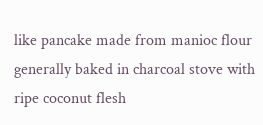like pancake made from manioc flour generally baked in charcoal stove with ripe coconut flesh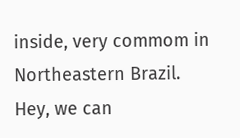inside, very commom in Northeastern Brazil.
Hey, we can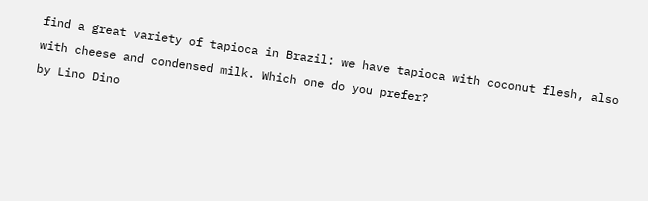find a great variety of tapioca in Brazil: we have tapioca with coconut flesh, also with cheese and condensed milk. Which one do you prefer?
by Lino Dino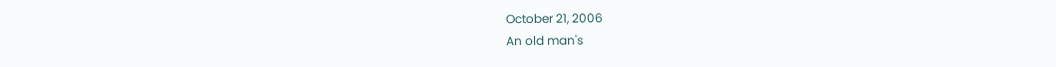October 21, 2006
An old man's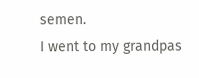semen.
I went to my grandpas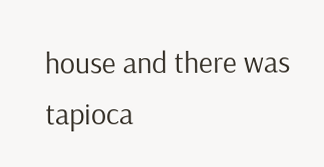house and there was tapioca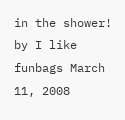in the shower!
by I like funbags March 11, 2008